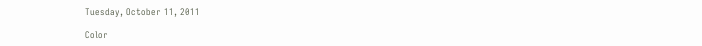Tuesday, October 11, 2011

Color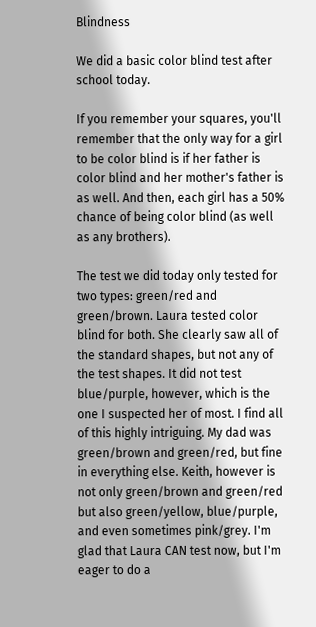Blindness

We did a basic color blind test after school today.

If you remember your squares, you'll remember that the only way for a girl to be color blind is if her father is color blind and her mother's father is as well. And then, each girl has a 50% chance of being color blind (as well as any brothers).

The test we did today only tested for two types: green/red and green/brown. Laura tested color blind for both. She clearly saw all of the standard shapes, but not any of the test shapes. It did not test blue/purple, however, which is the one I suspected her of most. I find all of this highly intriguing. My dad was green/brown and green/red, but fine in everything else. Keith, however is not only green/brown and green/red but also green/yellow, blue/purple, and even sometimes pink/grey. I'm glad that Laura CAN test now, but I'm eager to do a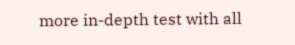more in-depth test with all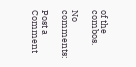of the combos.

No comments:

Post a Comment